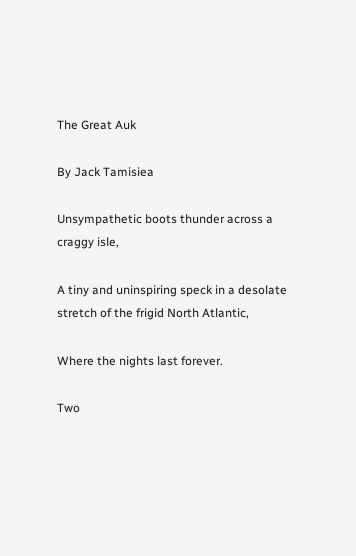The Great Auk

By Jack Tamisiea

Unsympathetic boots thunder across a craggy isle,

A tiny and uninspiring speck in a desolate stretch of the frigid North Atlantic,

Where the nights last forever.

Two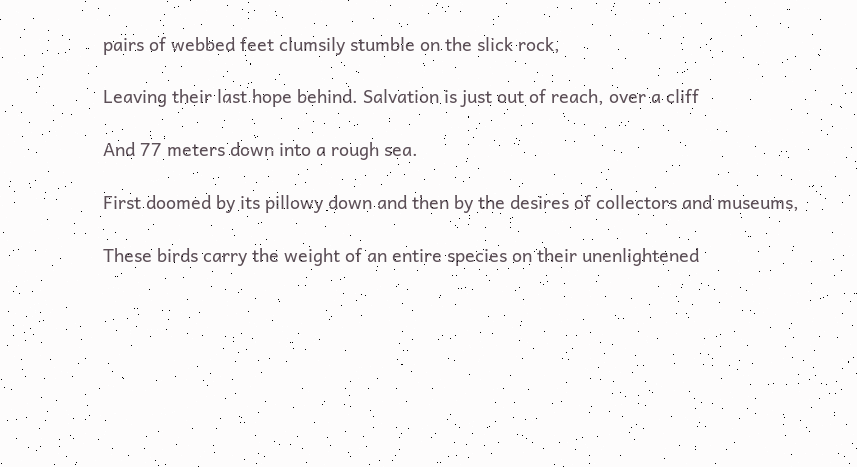pairs of webbed feet clumsily stumble on the slick rock,

Leaving their last hope behind. Salvation is just out of reach, over a cliff

And 77 meters down into a rough sea.

First doomed by its pillowy down and then by the desires of collectors and museums,

These birds carry the weight of an entire species on their unenlightened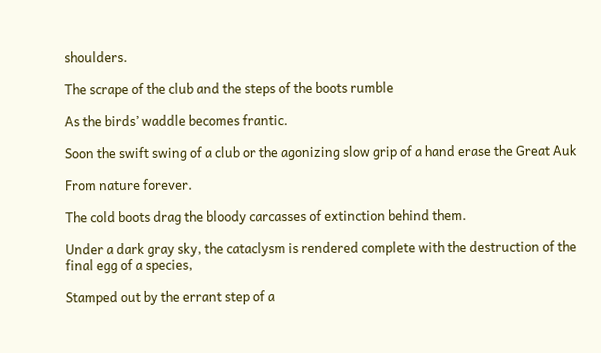shoulders.

The scrape of the club and the steps of the boots rumble

As the birds’ waddle becomes frantic.

Soon the swift swing of a club or the agonizing slow grip of a hand erase the Great Auk

From nature forever.

The cold boots drag the bloody carcasses of extinction behind them.

Under a dark gray sky, the cataclysm is rendered complete with the destruction of the final egg of a species,

Stamped out by the errant step of a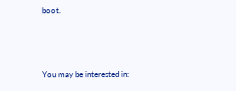boot.



You may be interested in: